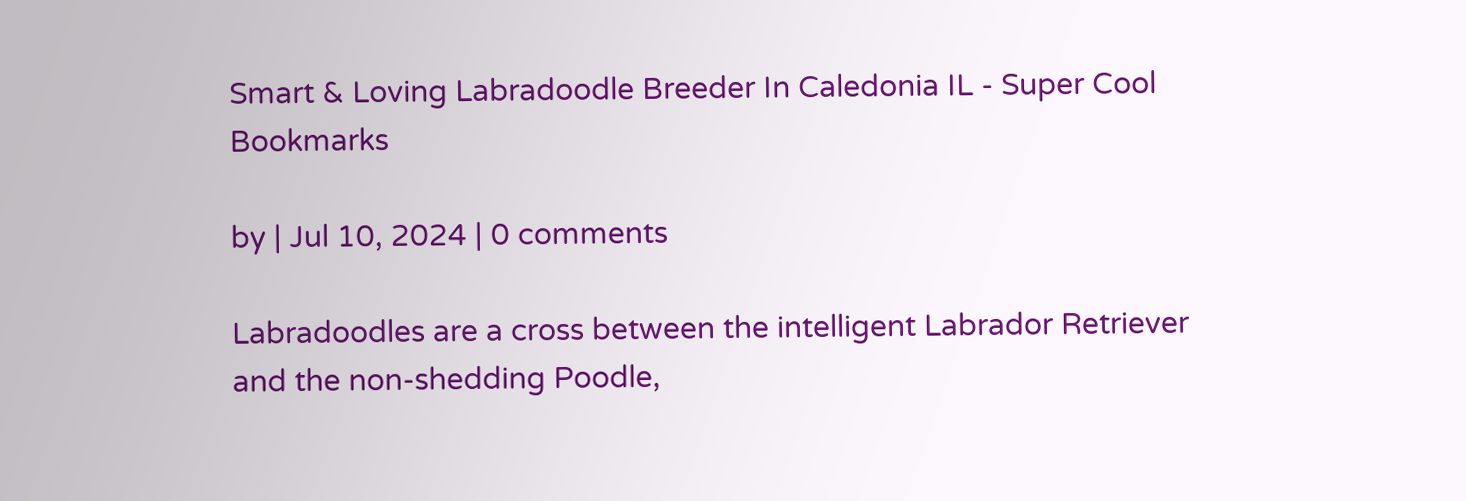Smart & Loving Labradoodle Breeder In Caledonia IL - Super Cool Bookmarks

by | Jul 10, 2024 | 0 comments

Labradoodles are a cross between the intelligent Labrador Retriever and the non-shedding Poodle,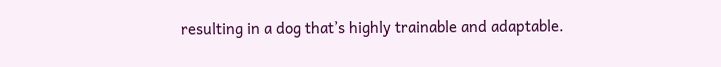resulting in a dog that’s highly trainable and adaptable.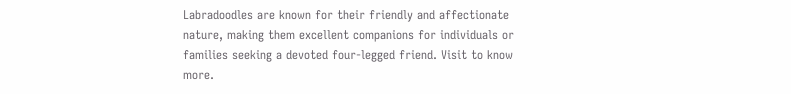Labradoodles are known for their friendly and affectionate nature, making them excellent companions for individuals or families seeking a devoted four-legged friend. Visit to know more.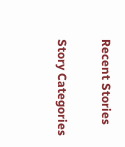Recent Stories

Story Categories